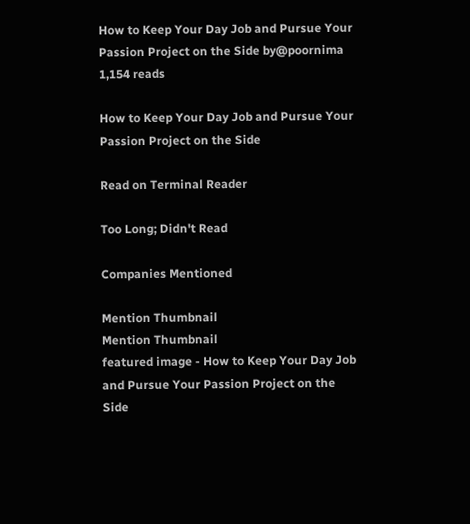How to Keep Your Day Job and Pursue Your Passion Project on the Side by@poornima
1,154 reads

How to Keep Your Day Job and Pursue Your Passion Project on the Side

Read on Terminal Reader

Too Long; Didn't Read

Companies Mentioned

Mention Thumbnail
Mention Thumbnail
featured image - How to Keep Your Day Job and Pursue Your Passion Project on the Side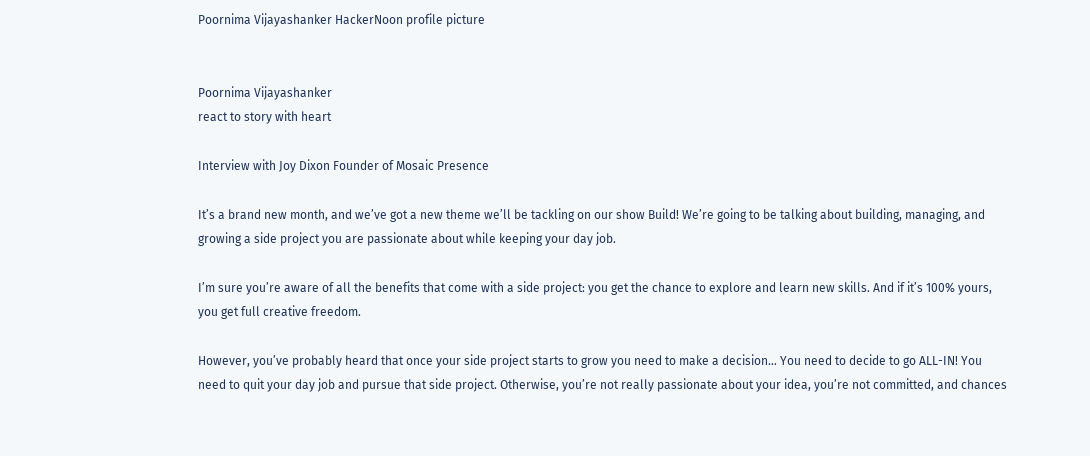Poornima Vijayashanker HackerNoon profile picture


Poornima Vijayashanker
react to story with heart

Interview with Joy Dixon Founder of Mosaic Presence

It’s a brand new month, and we’ve got a new theme we’ll be tackling on our show Build! We’re going to be talking about building, managing, and growing a side project you are passionate about while keeping your day job.

I’m sure you’re aware of all the benefits that come with a side project: you get the chance to explore and learn new skills. And if it’s 100% yours, you get full creative freedom.

However, you’ve probably heard that once your side project starts to grow you need to make a decision… You need to decide to go ALL-IN! You need to quit your day job and pursue that side project. Otherwise, you’re not really passionate about your idea, you’re not committed, and chances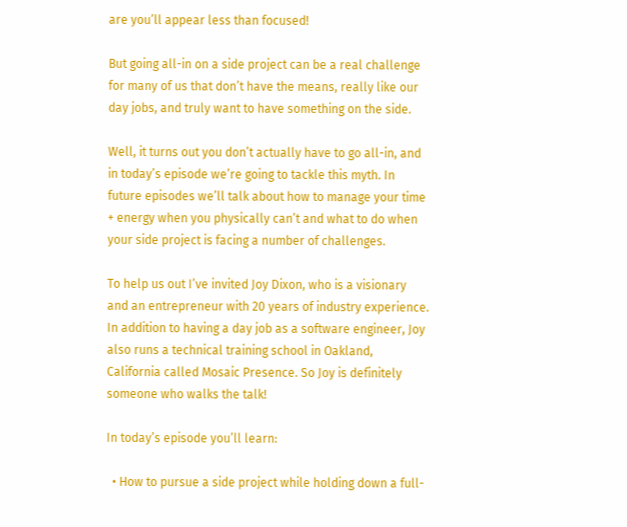are you’ll appear less than focused!

But going all-in on a side project can be a real challenge for many of us that don’t have the means, really like our day jobs, and truly want to have something on the side.

Well, it turns out you don’t actually have to go all-in, and in today’s episode we’re going to tackle this myth. In future episodes we’ll talk about how to manage your time + energy when you physically can’t and what to do when your side project is facing a number of challenges.

To help us out I’ve invited Joy Dixon, who is a visionary and an entrepreneur with 20 years of industry experience. In addition to having a day job as a software engineer, Joy also runs a technical training school in Oakland, California called Mosaic Presence. So Joy is definitely someone who walks the talk!

In today’s episode you’ll learn:

  • How to pursue a side project while holding down a full-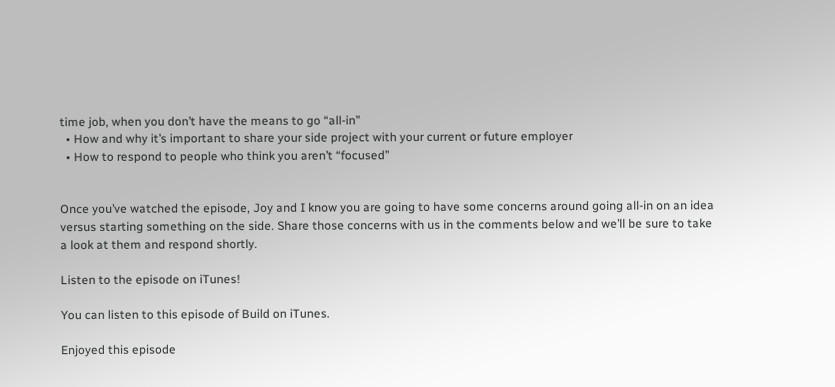time job, when you don’t have the means to go “all-in”
  • How and why it’s important to share your side project with your current or future employer
  • How to respond to people who think you aren’t “focused”


Once you’ve watched the episode, Joy and I know you are going to have some concerns around going all-in on an idea versus starting something on the side. Share those concerns with us in the comments below and we’ll be sure to take a look at them and respond shortly.

Listen to the episode on iTunes!

You can listen to this episode of Build on iTunes.

Enjoyed this episode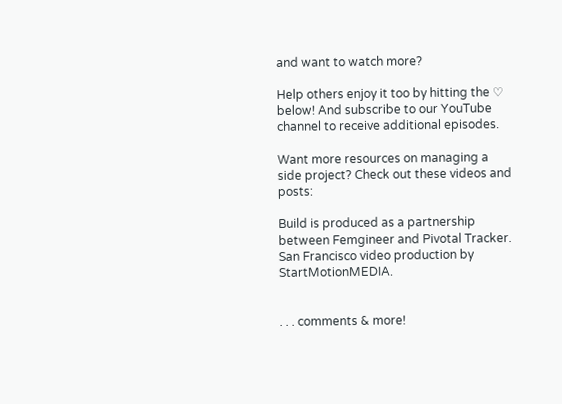and want to watch more?

Help others enjoy it too by hitting the ♡ below! And subscribe to our YouTube channel to receive additional episodes.

Want more resources on managing a side project? Check out these videos and posts:

Build is produced as a partnership between Femgineer and Pivotal Tracker. San Francisco video production by StartMotionMEDIA.


. . . comments & more!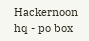Hackernoon hq - po box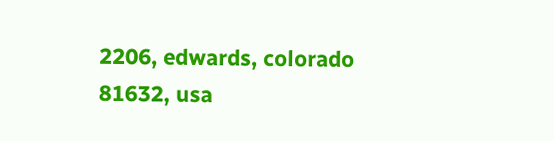2206, edwards, colorado 81632, usa